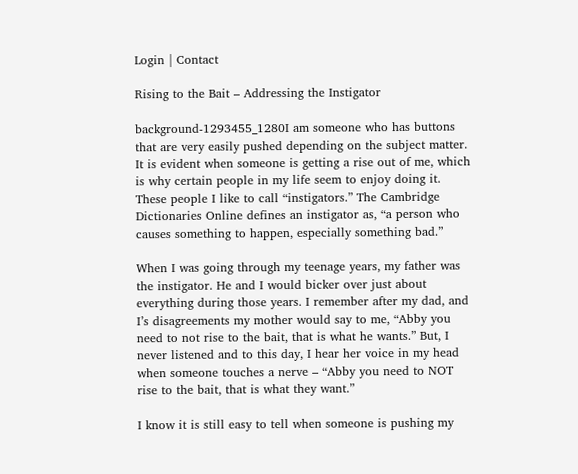Login | Contact

Rising to the Bait – Addressing the Instigator

background-1293455_1280I am someone who has buttons that are very easily pushed depending on the subject matter. It is evident when someone is getting a rise out of me, which is why certain people in my life seem to enjoy doing it. These people I like to call “instigators.” The Cambridge Dictionaries Online defines an instigator as, “a person who causes something to happen, especially something bad.”

When I was going through my teenage years, my father was the instigator. He and I would bicker over just about everything during those years. I remember after my dad, and I’s disagreements my mother would say to me, “Abby you need to not rise to the bait, that is what he wants.” But, I never listened and to this day, I hear her voice in my head when someone touches a nerve – “Abby you need to NOT rise to the bait, that is what they want.”

I know it is still easy to tell when someone is pushing my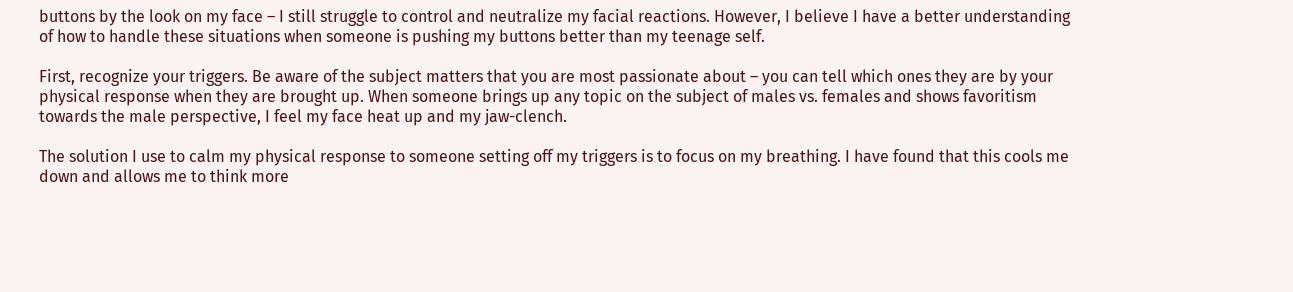buttons by the look on my face – I still struggle to control and neutralize my facial reactions. However, I believe I have a better understanding of how to handle these situations when someone is pushing my buttons better than my teenage self.

First, recognize your triggers. Be aware of the subject matters that you are most passionate about – you can tell which ones they are by your physical response when they are brought up. When someone brings up any topic on the subject of males vs. females and shows favoritism towards the male perspective, I feel my face heat up and my jaw-clench.

The solution I use to calm my physical response to someone setting off my triggers is to focus on my breathing. I have found that this cools me down and allows me to think more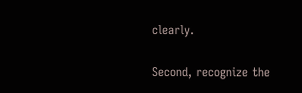clearly.

Second, recognize the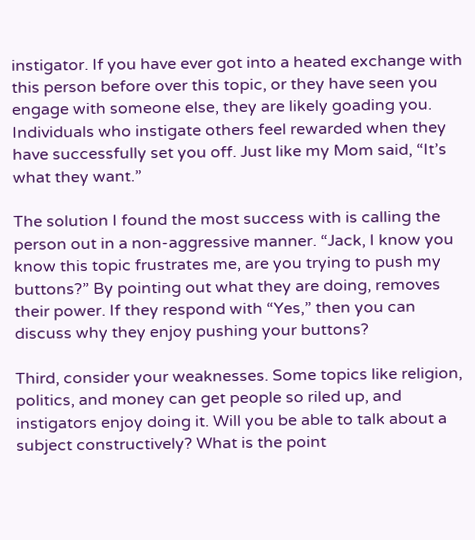instigator. If you have ever got into a heated exchange with this person before over this topic, or they have seen you engage with someone else, they are likely goading you. Individuals who instigate others feel rewarded when they have successfully set you off. Just like my Mom said, “It’s what they want.”

The solution I found the most success with is calling the person out in a non-aggressive manner. “Jack, I know you know this topic frustrates me, are you trying to push my buttons?” By pointing out what they are doing, removes their power. If they respond with “Yes,” then you can discuss why they enjoy pushing your buttons?

Third, consider your weaknesses. Some topics like religion, politics, and money can get people so riled up, and instigators enjoy doing it. Will you be able to talk about a subject constructively? What is the point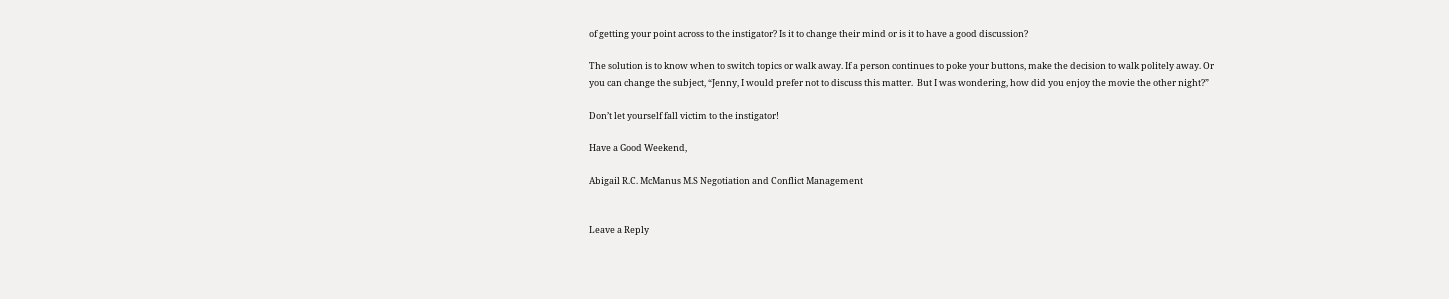of getting your point across to the instigator? Is it to change their mind or is it to have a good discussion?

The solution is to know when to switch topics or walk away. If a person continues to poke your buttons, make the decision to walk politely away. Or you can change the subject, “Jenny, I would prefer not to discuss this matter.  But I was wondering, how did you enjoy the movie the other night?”

Don’t let yourself fall victim to the instigator!

Have a Good Weekend,

Abigail R.C. McManus M.S Negotiation and Conflict Management


Leave a Reply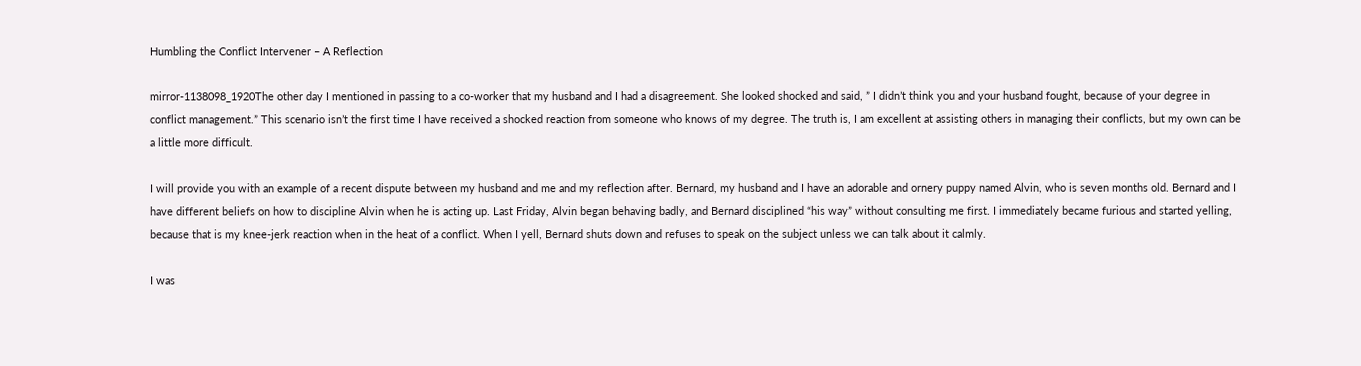Humbling the Conflict Intervener – A Reflection

mirror-1138098_1920The other day I mentioned in passing to a co-worker that my husband and I had a disagreement. She looked shocked and said, ” I didn’t think you and your husband fought, because of your degree in conflict management.” This scenario isn’t the first time I have received a shocked reaction from someone who knows of my degree. The truth is, I am excellent at assisting others in managing their conflicts, but my own can be a little more difficult.

I will provide you with an example of a recent dispute between my husband and me and my reflection after. Bernard, my husband and I have an adorable and ornery puppy named Alvin, who is seven months old. Bernard and I have different beliefs on how to discipline Alvin when he is acting up. Last Friday, Alvin began behaving badly, and Bernard disciplined “his way” without consulting me first. I immediately became furious and started yelling, because that is my knee-jerk reaction when in the heat of a conflict. When I yell, Bernard shuts down and refuses to speak on the subject unless we can talk about it calmly.

I was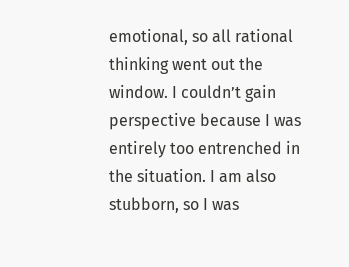emotional, so all rational thinking went out the window. I couldn’t gain perspective because I was entirely too entrenched in the situation. I am also stubborn, so I was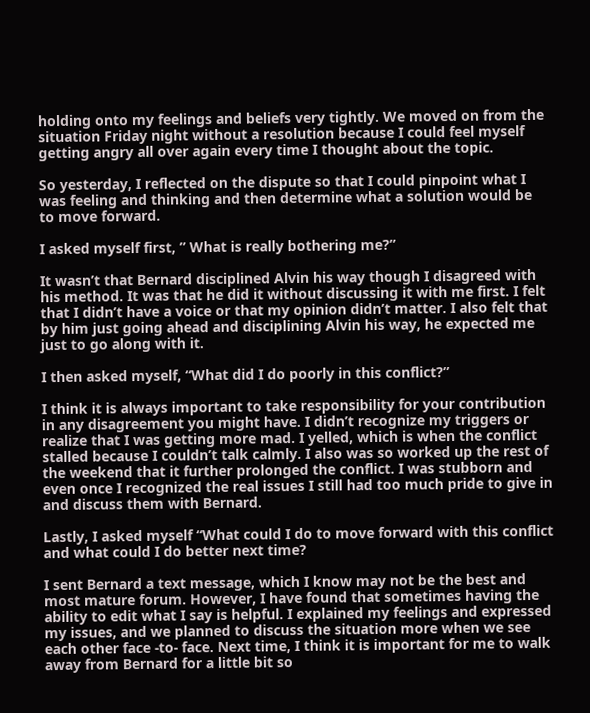holding onto my feelings and beliefs very tightly. We moved on from the situation Friday night without a resolution because I could feel myself getting angry all over again every time I thought about the topic.

So yesterday, I reflected on the dispute so that I could pinpoint what I was feeling and thinking and then determine what a solution would be to move forward.

I asked myself first, ” What is really bothering me?”

It wasn’t that Bernard disciplined Alvin his way though I disagreed with his method. It was that he did it without discussing it with me first. I felt that I didn’t have a voice or that my opinion didn’t matter. I also felt that by him just going ahead and disciplining Alvin his way, he expected me just to go along with it.

I then asked myself, “What did I do poorly in this conflict?”

I think it is always important to take responsibility for your contribution in any disagreement you might have. I didn’t recognize my triggers or realize that I was getting more mad. I yelled, which is when the conflict stalled because I couldn’t talk calmly. I also was so worked up the rest of the weekend that it further prolonged the conflict. I was stubborn and even once I recognized the real issues I still had too much pride to give in and discuss them with Bernard.

Lastly, I asked myself “What could I do to move forward with this conflict and what could I do better next time?

I sent Bernard a text message, which I know may not be the best and most mature forum. However, I have found that sometimes having the ability to edit what I say is helpful. I explained my feelings and expressed my issues, and we planned to discuss the situation more when we see each other face -to- face. Next time, I think it is important for me to walk away from Bernard for a little bit so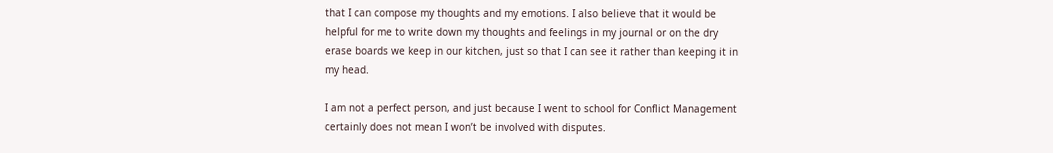that I can compose my thoughts and my emotions. I also believe that it would be helpful for me to write down my thoughts and feelings in my journal or on the dry erase boards we keep in our kitchen, just so that I can see it rather than keeping it in my head.

I am not a perfect person, and just because I went to school for Conflict Management certainly does not mean I won’t be involved with disputes.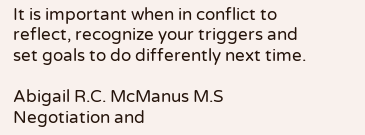It is important when in conflict to reflect, recognize your triggers and set goals to do differently next time.

Abigail R.C. McManus M.S Negotiation and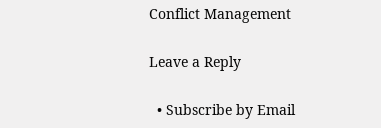Conflict Management

Leave a Reply

  • Subscribe by Email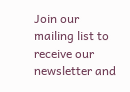Join our mailing list to receive our newsletter and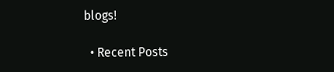blogs!

  • Recent Posts